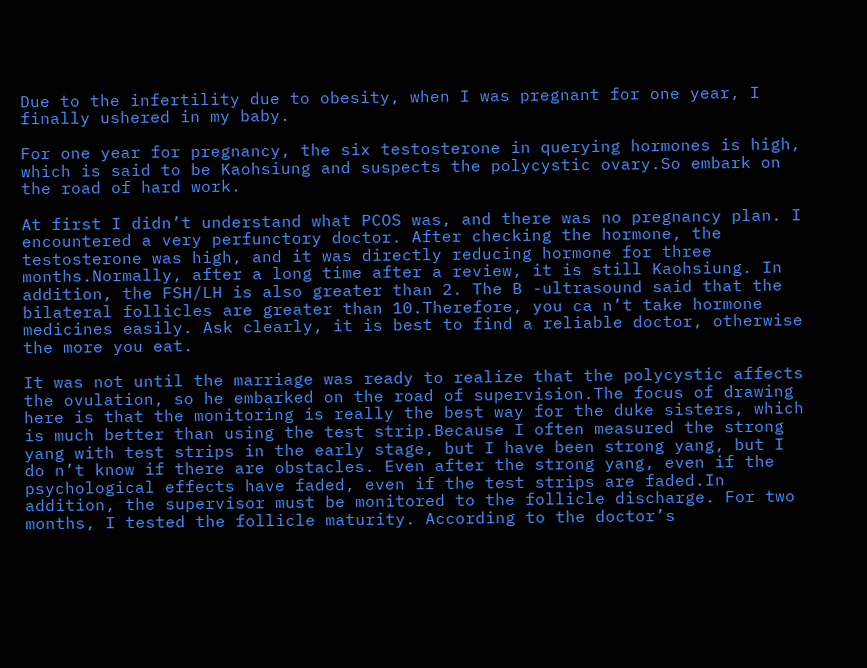Due to the infertility due to obesity, when I was pregnant for one year, I finally ushered in my baby.

For one year for pregnancy, the six testosterone in querying hormones is high, which is said to be Kaohsiung and suspects the polycystic ovary.So embark on the road of hard work.

At first I didn’t understand what PCOS was, and there was no pregnancy plan. I encountered a very perfunctory doctor. After checking the hormone, the testosterone was high, and it was directly reducing hormone for three months.Normally, after a long time after a review, it is still Kaohsiung. In addition, the FSH/LH is also greater than 2. The B -ultrasound said that the bilateral follicles are greater than 10.Therefore, you ca n’t take hormone medicines easily. Ask clearly, it is best to find a reliable doctor, otherwise the more you eat.

It was not until the marriage was ready to realize that the polycystic affects the ovulation, so he embarked on the road of supervision.The focus of drawing here is that the monitoring is really the best way for the duke sisters, which is much better than using the test strip.Because I often measured the strong yang with test strips in the early stage, but I have been strong yang, but I do n’t know if there are obstacles. Even after the strong yang, even if the psychological effects have faded, even if the test strips are faded.In addition, the supervisor must be monitored to the follicle discharge. For two months, I tested the follicle maturity. According to the doctor’s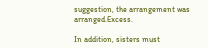suggestion, the arrangement was arranged.Excess.

In addition, sisters must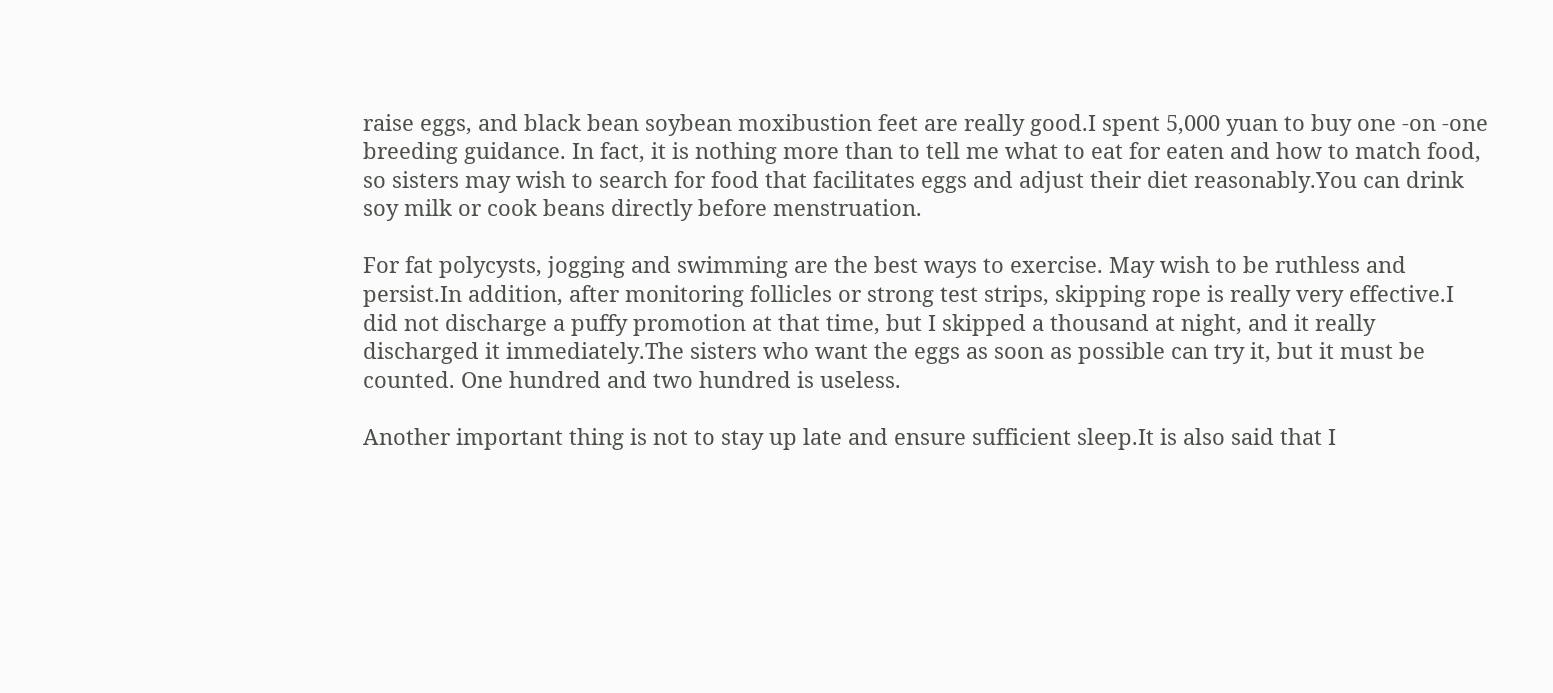raise eggs, and black bean soybean moxibustion feet are really good.I spent 5,000 yuan to buy one -on -one breeding guidance. In fact, it is nothing more than to tell me what to eat for eaten and how to match food, so sisters may wish to search for food that facilitates eggs and adjust their diet reasonably.You can drink soy milk or cook beans directly before menstruation.

For fat polycysts, jogging and swimming are the best ways to exercise. May wish to be ruthless and persist.In addition, after monitoring follicles or strong test strips, skipping rope is really very effective.I did not discharge a puffy promotion at that time, but I skipped a thousand at night, and it really discharged it immediately.The sisters who want the eggs as soon as possible can try it, but it must be counted. One hundred and two hundred is useless.

Another important thing is not to stay up late and ensure sufficient sleep.It is also said that I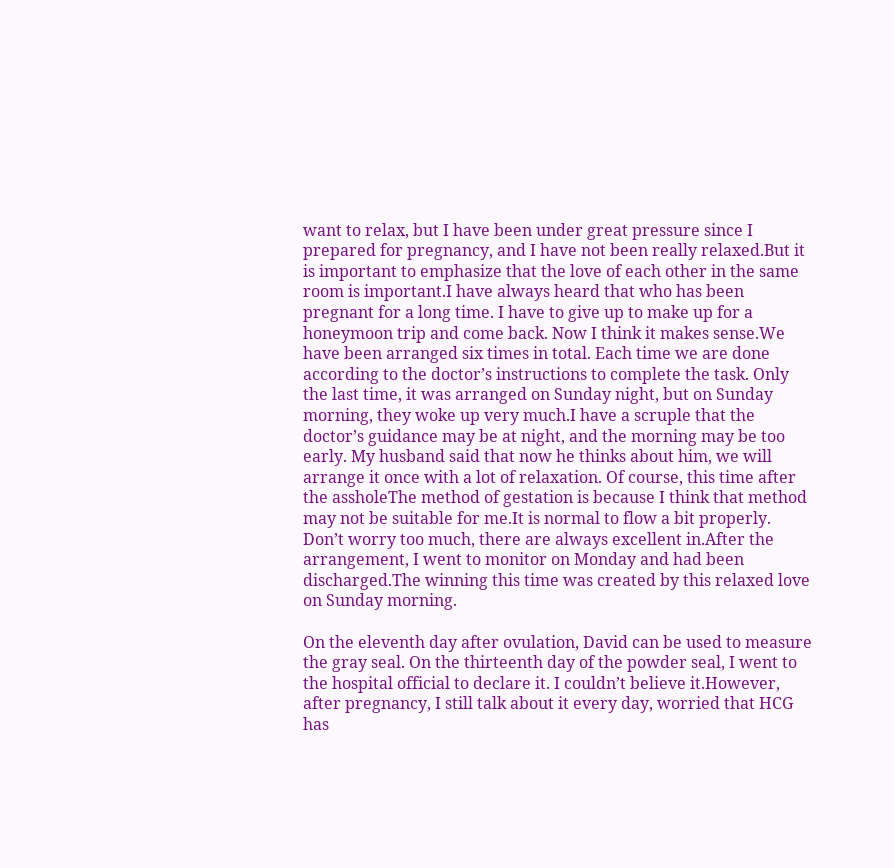want to relax, but I have been under great pressure since I prepared for pregnancy, and I have not been really relaxed.But it is important to emphasize that the love of each other in the same room is important.I have always heard that who has been pregnant for a long time. I have to give up to make up for a honeymoon trip and come back. Now I think it makes sense.We have been arranged six times in total. Each time we are done according to the doctor’s instructions to complete the task. Only the last time, it was arranged on Sunday night, but on Sunday morning, they woke up very much.I have a scruple that the doctor’s guidance may be at night, and the morning may be too early. My husband said that now he thinks about him, we will arrange it once with a lot of relaxation. Of course, this time after the assholeThe method of gestation is because I think that method may not be suitable for me.It is normal to flow a bit properly. Don’t worry too much, there are always excellent in.After the arrangement, I went to monitor on Monday and had been discharged.The winning this time was created by this relaxed love on Sunday morning.

On the eleventh day after ovulation, David can be used to measure the gray seal. On the thirteenth day of the powder seal, I went to the hospital official to declare it. I couldn’t believe it.However, after pregnancy, I still talk about it every day, worried that HCG has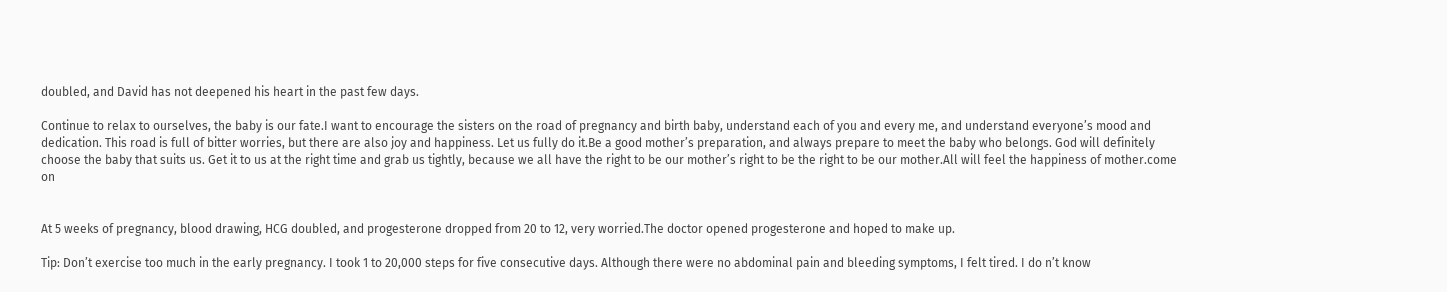doubled, and David has not deepened his heart in the past few days.

Continue to relax to ourselves, the baby is our fate.I want to encourage the sisters on the road of pregnancy and birth baby, understand each of you and every me, and understand everyone’s mood and dedication. This road is full of bitter worries, but there are also joy and happiness. Let us fully do it.Be a good mother’s preparation, and always prepare to meet the baby who belongs. God will definitely choose the baby that suits us. Get it to us at the right time and grab us tightly, because we all have the right to be our mother’s right to be the right to be our mother.All will feel the happiness of mother.come on


At 5 weeks of pregnancy, blood drawing, HCG doubled, and progesterone dropped from 20 to 12, very worried.The doctor opened progesterone and hoped to make up.

Tip: Don’t exercise too much in the early pregnancy. I took 1 to 20,000 steps for five consecutive days. Although there were no abdominal pain and bleeding symptoms, I felt tired. I do n’t know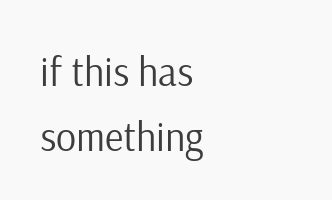if this has something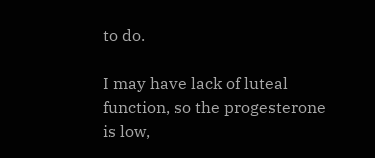to do.

I may have lack of luteal function, so the progesterone is low,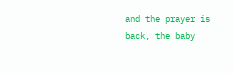and the prayer is back, the baby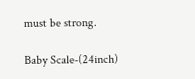must be strong.

Baby Scale-(24inch)